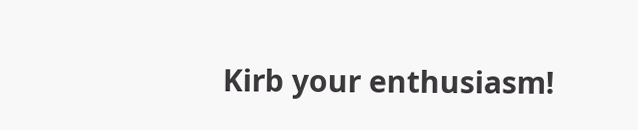Kirb your enthusiasm!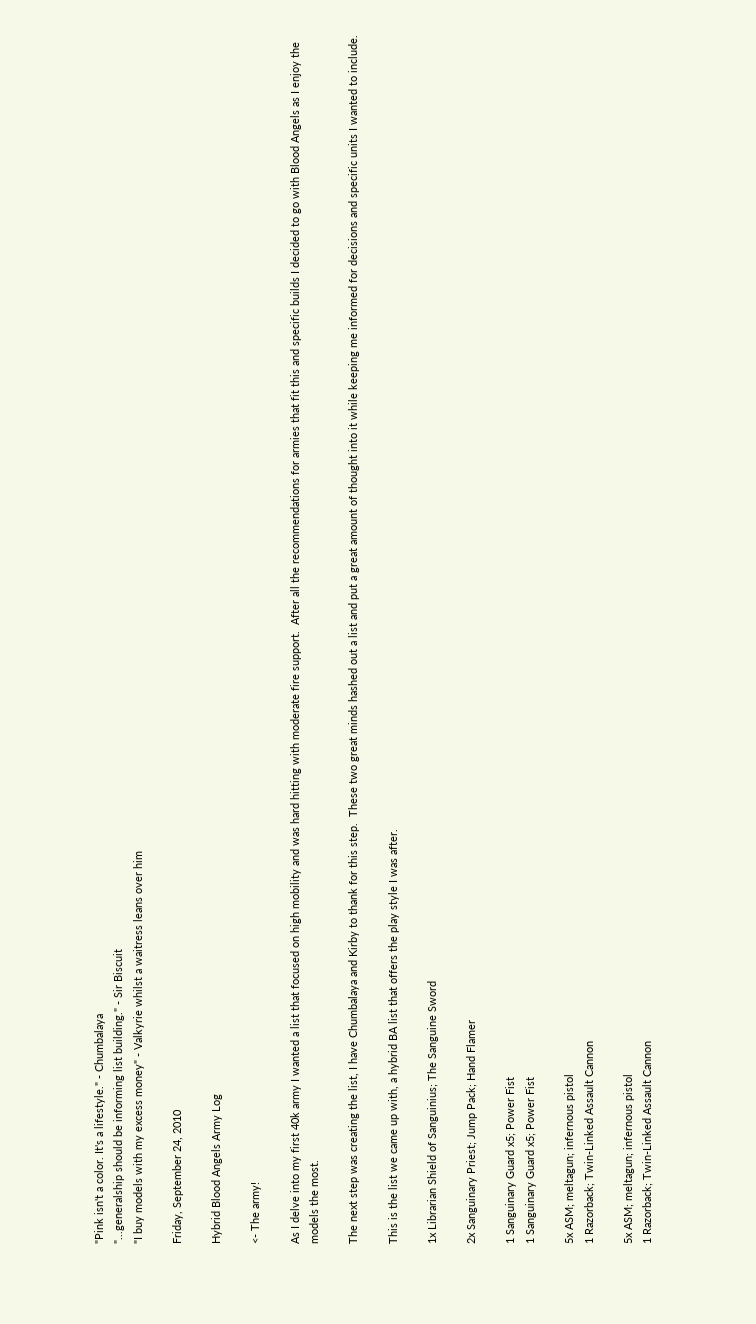"Pink isn't a color. It's a lifestyle." - Chumbalaya
"...generalship should be informing list building." - Sir Biscuit
"I buy models with my excess money" - Valkyrie whilst a waitress leans over him

Friday, September 24, 2010

Hybrid Blood Angels Army Log

<- The army!

As I delve into my first 40k army I wanted a list that focused on high mobility and was hard hitting with moderate fire support.  After all the recommendations for armies that fit this and specific builds I decided to go with Blood Angels as I enjoy the models the most.

The next step was creating the list, I have Chumbalaya and Kirby to thank for this step.  These two great minds hashed out a list and put a great amount of thought into it while keeping me informed for decisions and specific units I wanted to include.

This is the list we came up with, a hybrid BA list that offers the play style I was after.

1x Librarian Shield of Sanguinius; The Sanguine Sword

2x Sanguinary Priest; Jump Pack; Hand Flamer

1 Sanguinary Guard x5; Power Fist
1 Sanguinary Guard x5; Power Fist

5x ASM; meltagun; infernous pistol
1 Razorback; Twin-Linked Assault Cannon

5x ASM; meltagun; infernous pistol
1 Razorback; Twin-Linked Assault Cannon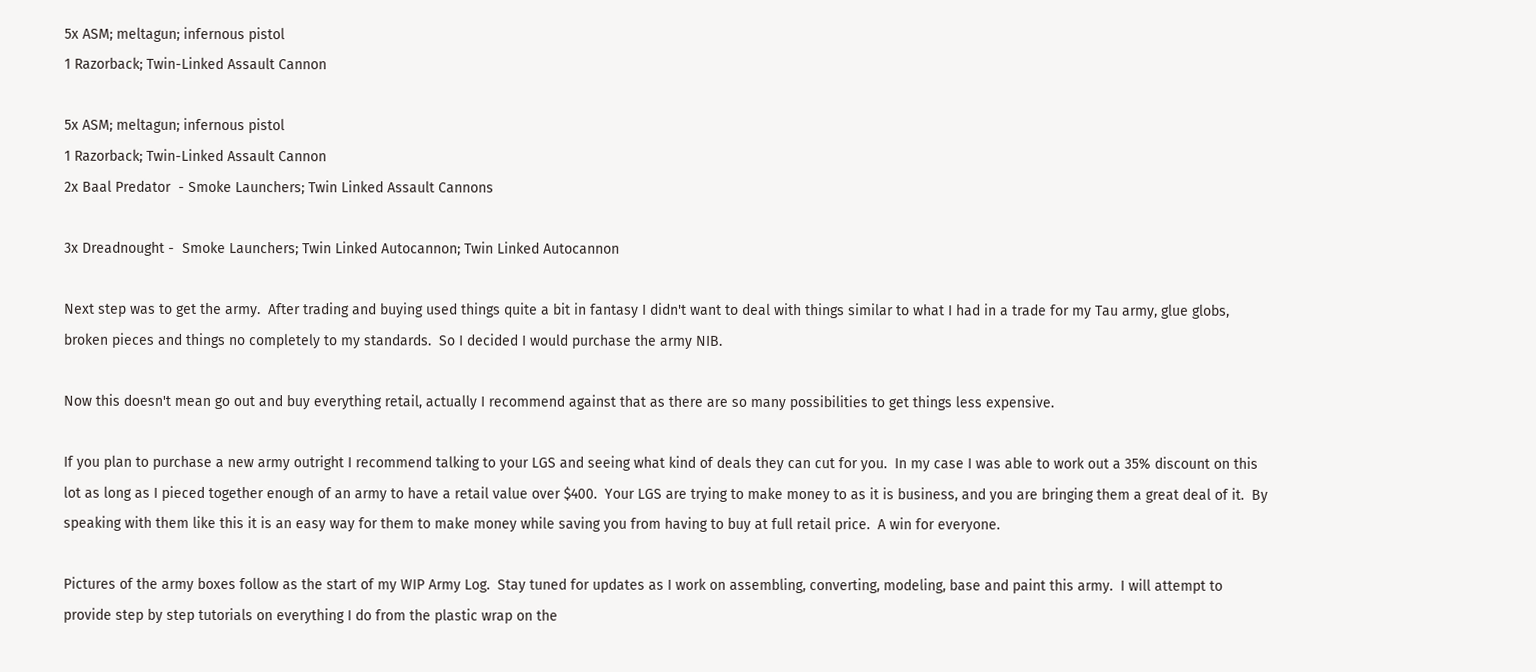5x ASM; meltagun; infernous pistol
1 Razorback; Twin-Linked Assault Cannon

5x ASM; meltagun; infernous pistol
1 Razorback; Twin-Linked Assault Cannon
2x Baal Predator  - Smoke Launchers; Twin Linked Assault Cannons

3x Dreadnought -  Smoke Launchers; Twin Linked Autocannon; Twin Linked Autocannon

Next step was to get the army.  After trading and buying used things quite a bit in fantasy I didn't want to deal with things similar to what I had in a trade for my Tau army, glue globs, broken pieces and things no completely to my standards.  So I decided I would purchase the army NIB.

Now this doesn't mean go out and buy everything retail, actually I recommend against that as there are so many possibilities to get things less expensive.

If you plan to purchase a new army outright I recommend talking to your LGS and seeing what kind of deals they can cut for you.  In my case I was able to work out a 35% discount on this lot as long as I pieced together enough of an army to have a retail value over $400.  Your LGS are trying to make money to as it is business, and you are bringing them a great deal of it.  By speaking with them like this it is an easy way for them to make money while saving you from having to buy at full retail price.  A win for everyone.

Pictures of the army boxes follow as the start of my WIP Army Log.  Stay tuned for updates as I work on assembling, converting, modeling, base and paint this army.  I will attempt to provide step by step tutorials on everything I do from the plastic wrap on the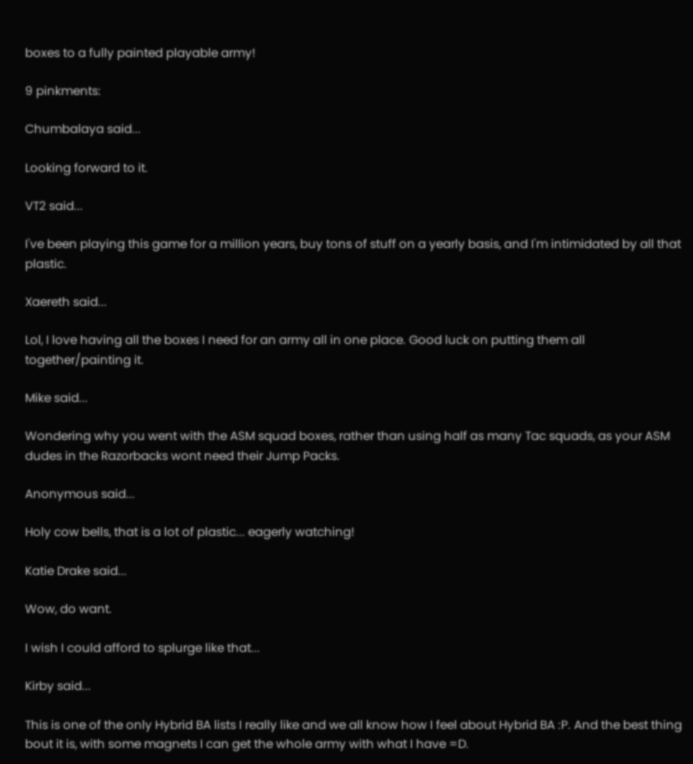boxes to a fully painted playable army!

9 pinkments:

Chumbalaya said...

Looking forward to it.

VT2 said...

I've been playing this game for a million years, buy tons of stuff on a yearly basis, and I'm intimidated by all that plastic.

Xaereth said...

Lol, I love having all the boxes I need for an army all in one place. Good luck on putting them all together/painting it.

Mike said...

Wondering why you went with the ASM squad boxes, rather than using half as many Tac squads, as your ASM dudes in the Razorbacks wont need their Jump Packs.

Anonymous said...

Holy cow bells, that is a lot of plastic... eagerly watching!

Katie Drake said...

Wow, do want.

I wish I could afford to splurge like that...

Kirby said...

This is one of the only Hybrid BA lists I really like and we all know how I feel about Hybrid BA :P. And the best thing bout it is, with some magnets I can get the whole army with what I have =D.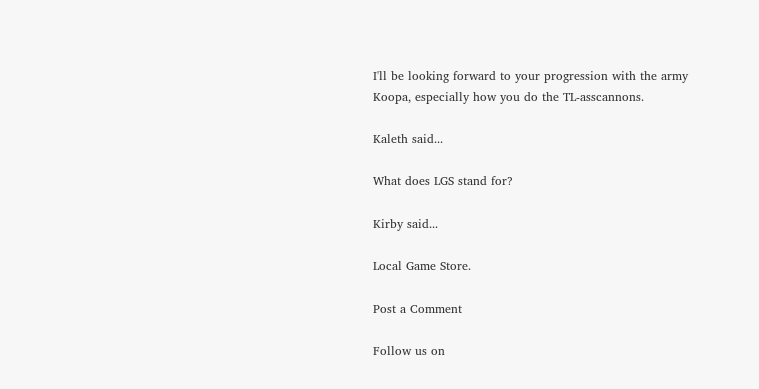I'll be looking forward to your progression with the army Koopa, especially how you do the TL-asscannons.

Kaleth said...

What does LGS stand for?

Kirby said...

Local Game Store.

Post a Comment

Follow us on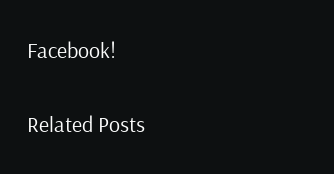Facebook!

Related Posts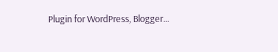Plugin for WordPress, Blogger...